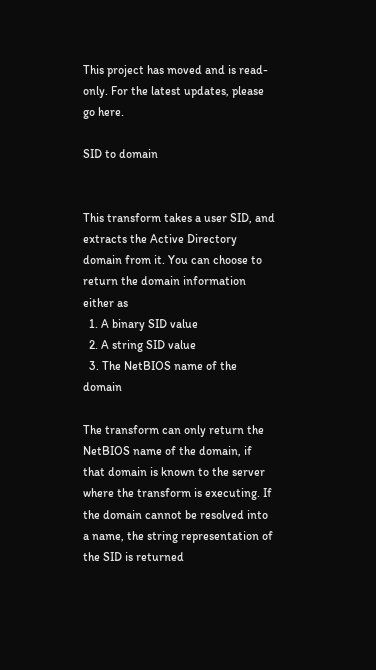This project has moved and is read-only. For the latest updates, please go here.

SID to domain


This transform takes a user SID, and extracts the Active Directory domain from it. You can choose to return the domain information either as
  1. A binary SID value
  2. A string SID value
  3. The NetBIOS name of the domain

The transform can only return the NetBIOS name of the domain, if that domain is known to the server where the transform is executing. If the domain cannot be resolved into a name, the string representation of the SID is returned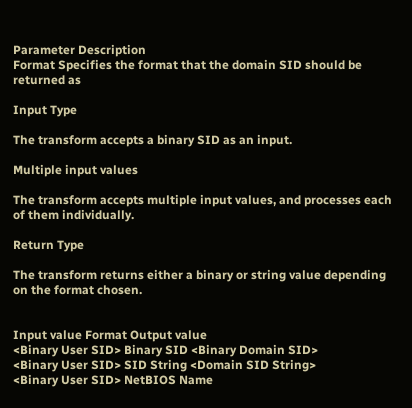Parameter Description
Format Specifies the format that the domain SID should be returned as

Input Type

The transform accepts a binary SID as an input.

Multiple input values

The transform accepts multiple input values, and processes each of them individually.

Return Type

The transform returns either a binary or string value depending on the format chosen.


Input value Format Output value
<Binary User SID> Binary SID <Binary Domain SID>
<Binary User SID> SID String <Domain SID String>
<Binary User SID> NetBIOS Name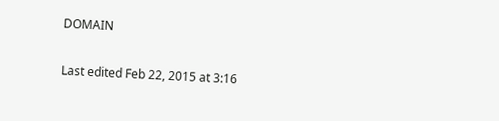DOMAIN

Last edited Feb 22, 2015 at 3:16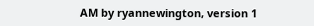AM by ryannewington, version 1